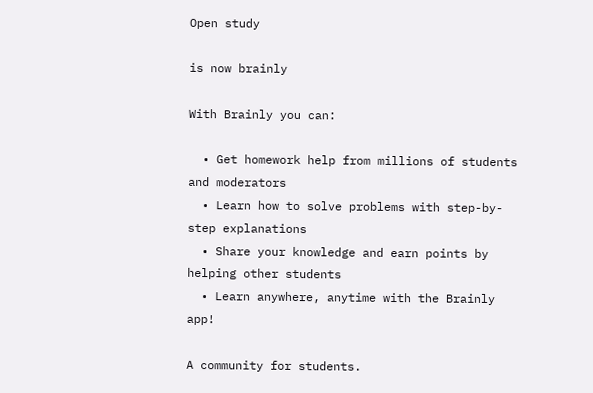Open study

is now brainly

With Brainly you can:

  • Get homework help from millions of students and moderators
  • Learn how to solve problems with step-by-step explanations
  • Share your knowledge and earn points by helping other students
  • Learn anywhere, anytime with the Brainly app!

A community for students.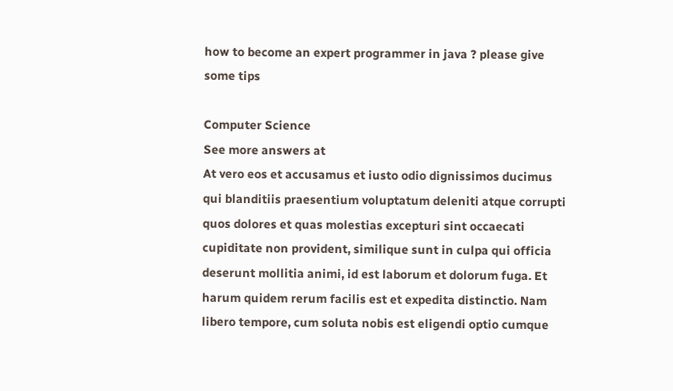how to become an expert programmer in java ? please give some tips

Computer Science
See more answers at
At vero eos et accusamus et iusto odio dignissimos ducimus qui blanditiis praesentium voluptatum deleniti atque corrupti quos dolores et quas molestias excepturi sint occaecati cupiditate non provident, similique sunt in culpa qui officia deserunt mollitia animi, id est laborum et dolorum fuga. Et harum quidem rerum facilis est et expedita distinctio. Nam libero tempore, cum soluta nobis est eligendi optio cumque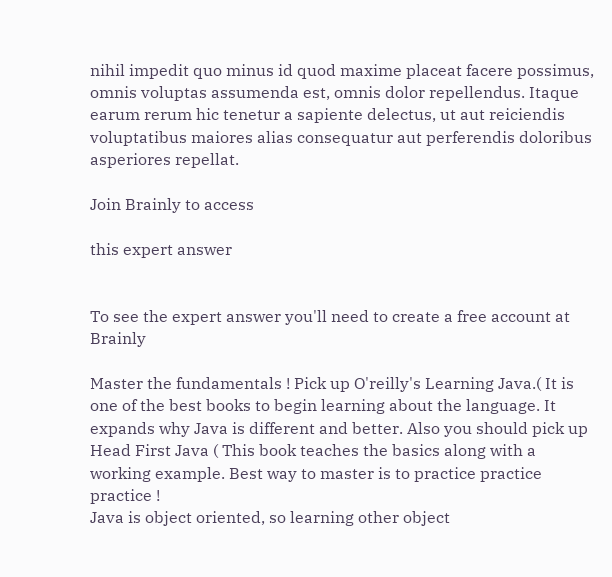nihil impedit quo minus id quod maxime placeat facere possimus, omnis voluptas assumenda est, omnis dolor repellendus. Itaque earum rerum hic tenetur a sapiente delectus, ut aut reiciendis voluptatibus maiores alias consequatur aut perferendis doloribus asperiores repellat.

Join Brainly to access

this expert answer


To see the expert answer you'll need to create a free account at Brainly

Master the fundamentals ! Pick up O'reilly's Learning Java.( It is one of the best books to begin learning about the language. It expands why Java is different and better. Also you should pick up Head First Java ( This book teaches the basics along with a working example. Best way to master is to practice practice practice !
Java is object oriented, so learning other object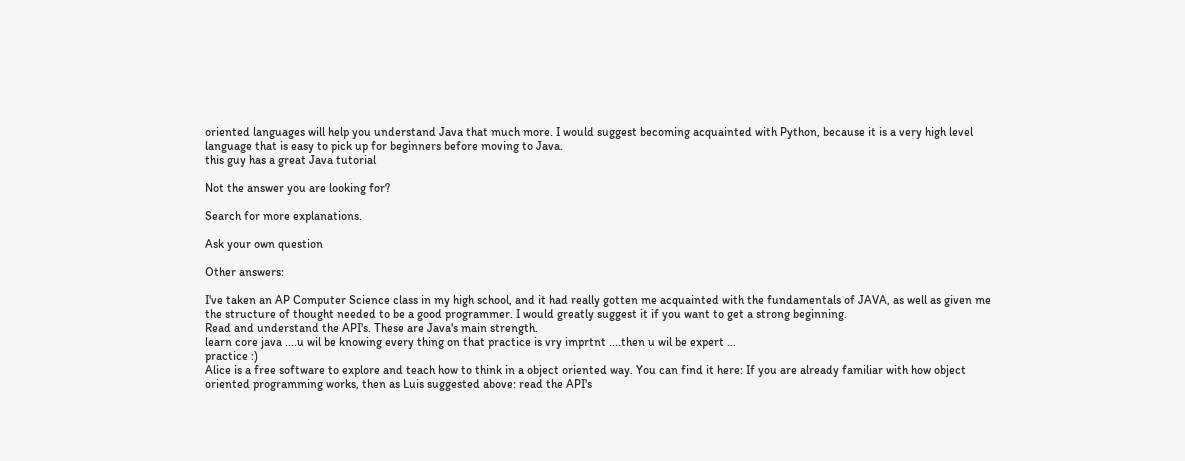oriented languages will help you understand Java that much more. I would suggest becoming acquainted with Python, because it is a very high level language that is easy to pick up for beginners before moving to Java.
this guy has a great Java tutorial

Not the answer you are looking for?

Search for more explanations.

Ask your own question

Other answers:

I've taken an AP Computer Science class in my high school, and it had really gotten me acquainted with the fundamentals of JAVA, as well as given me the structure of thought needed to be a good programmer. I would greatly suggest it if you want to get a strong beginning.
Read and understand the API's. These are Java's main strength.
learn core java ....u wil be knowing every thing on that practice is vry imprtnt ....then u wil be expert ...
practice :)
Alice is a free software to explore and teach how to think in a object oriented way. You can find it here: If you are already familiar with how object oriented programming works, then as Luis suggested above: read the API's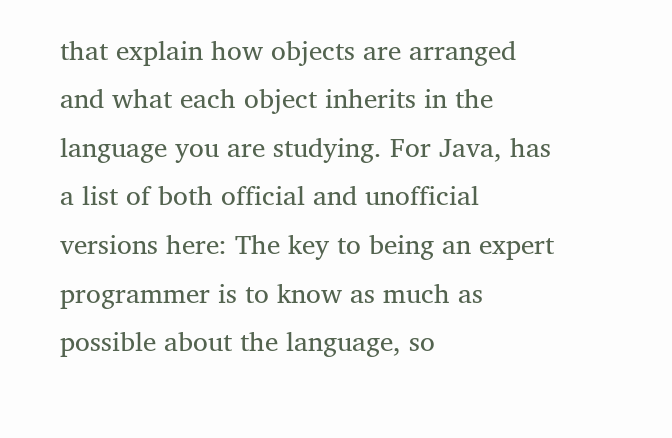that explain how objects are arranged and what each object inherits in the language you are studying. For Java, has a list of both official and unofficial versions here: The key to being an expert programmer is to know as much as possible about the language, so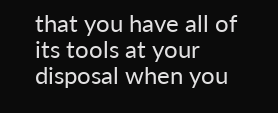that you have all of its tools at your disposal when you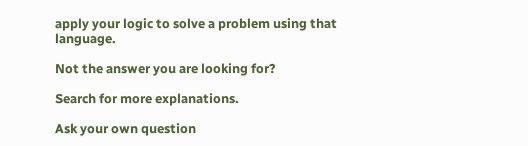apply your logic to solve a problem using that language.

Not the answer you are looking for?

Search for more explanations.

Ask your own question